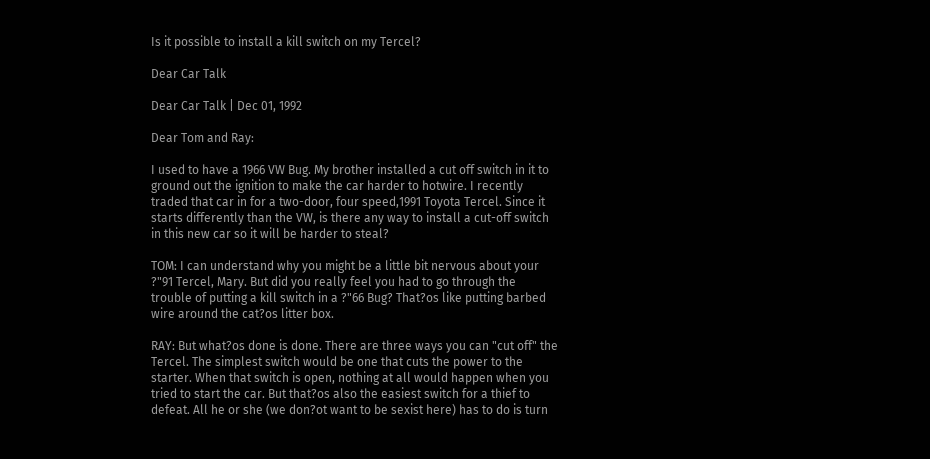Is it possible to install a kill switch on my Tercel?

Dear Car Talk

Dear Car Talk | Dec 01, 1992

Dear Tom and Ray:

I used to have a 1966 VW Bug. My brother installed a cut off switch in it to ground out the ignition to make the car harder to hotwire. I recently traded that car in for a two-door, four speed,1991 Toyota Tercel. Since it starts differently than the VW, is there any way to install a cut-off switch in this new car so it will be harder to steal?

TOM: I can understand why you might be a little bit nervous about your ?"91 Tercel, Mary. But did you really feel you had to go through the trouble of putting a kill switch in a ?"66 Bug? That?os like putting barbed wire around the cat?os litter box.

RAY: But what?os done is done. There are three ways you can "cut off" the Tercel. The simplest switch would be one that cuts the power to the starter. When that switch is open, nothing at all would happen when you tried to start the car. But that?os also the easiest switch for a thief to defeat. All he or she (we don?ot want to be sexist here) has to do is turn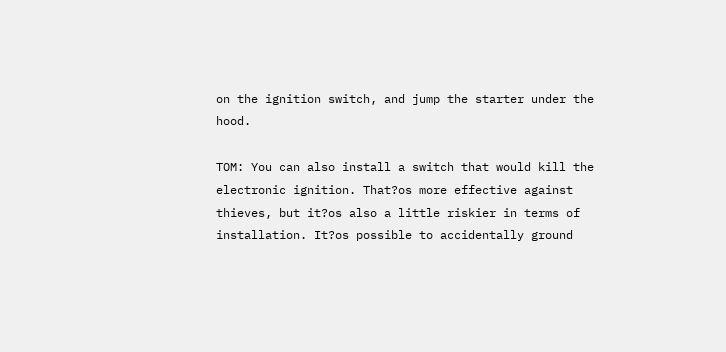on the ignition switch, and jump the starter under the hood.

TOM: You can also install a switch that would kill the electronic ignition. That?os more effective against thieves, but it?os also a little riskier in terms of installation. It?os possible to accidentally ground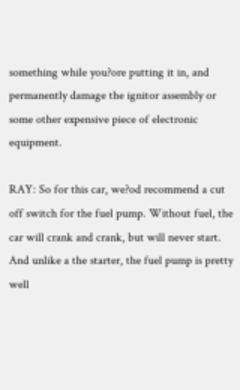something while you?ore putting it in, and permanently damage the ignitor assembly or some other expensive piece of electronic equipment.

RAY: So for this car, we?od recommend a cut off switch for the fuel pump. Without fuel, the car will crank and crank, but will never start. And unlike a the starter, the fuel pump is pretty well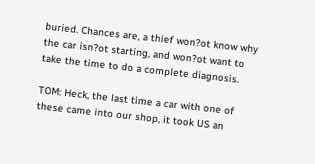buried. Chances are, a thief won?ot know why the car isn?ot starting, and won?ot want to take the time to do a complete diagnosis.

TOM: Heck, the last time a car with one of these came into our shop, it took US an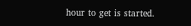hour to get is started.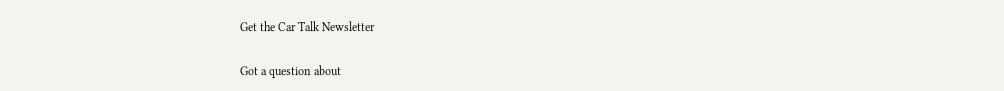Get the Car Talk Newsletter

Got a question about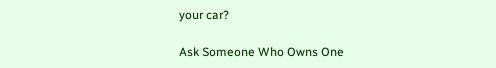your car?

Ask Someone Who Owns One